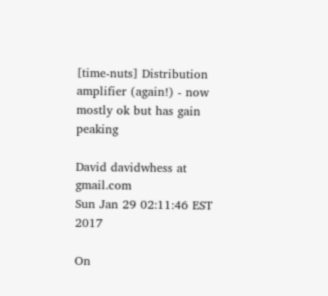[time-nuts] Distribution amplifier (again!) - now mostly ok but has gain peaking

David davidwhess at gmail.com
Sun Jan 29 02:11:46 EST 2017

On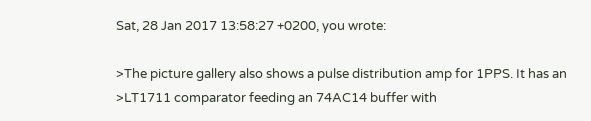Sat, 28 Jan 2017 13:58:27 +0200, you wrote:

>The picture gallery also shows a pulse distribution amp for 1PPS. It has an
>LT1711 comparator feeding an 74AC14 buffer with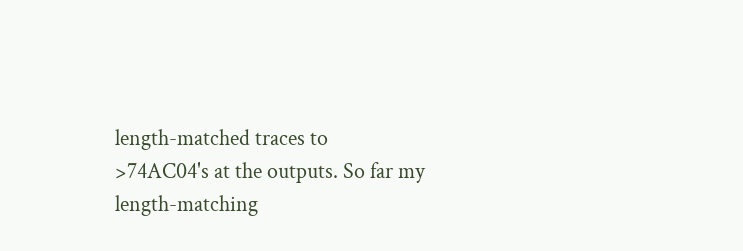length-matched traces to
>74AC04's at the outputs. So far my length-matching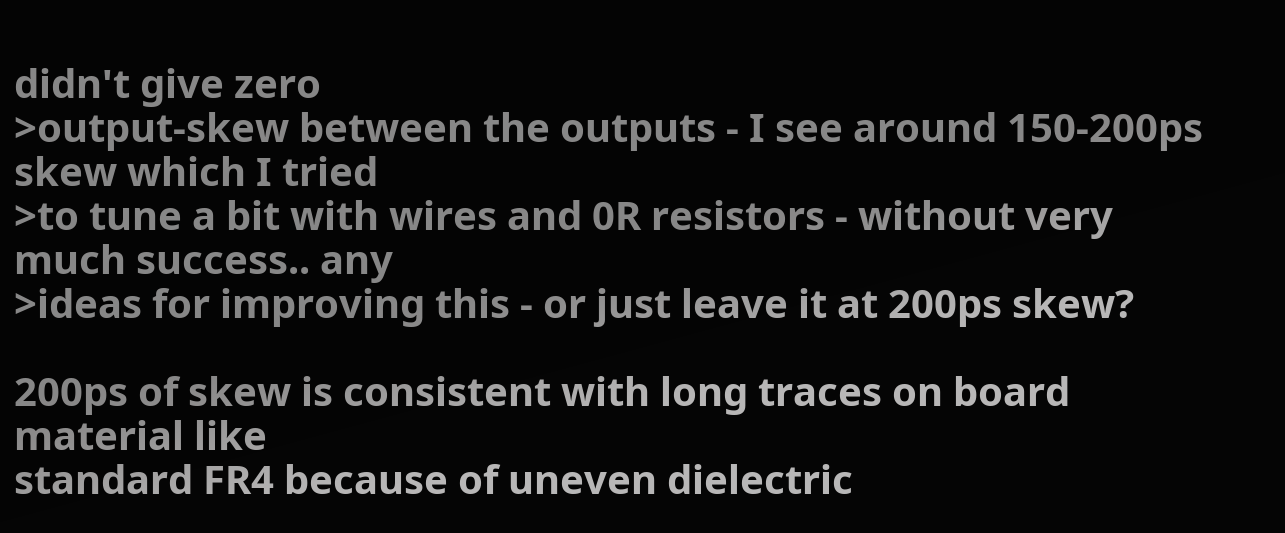didn't give zero
>output-skew between the outputs - I see around 150-200ps skew which I tried
>to tune a bit with wires and 0R resistors - without very much success.. any
>ideas for improving this - or just leave it at 200ps skew?

200ps of skew is consistent with long traces on board material like
standard FR4 because of uneven dielectric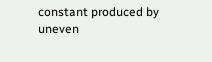constant produced by uneven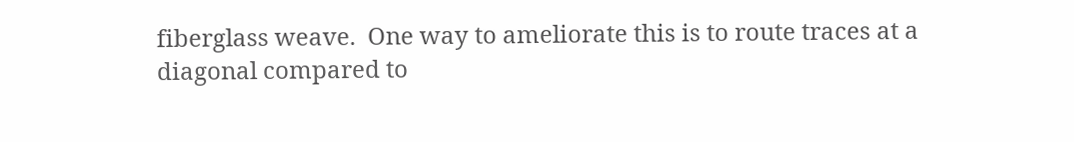fiberglass weave.  One way to ameliorate this is to route traces at a
diagonal compared to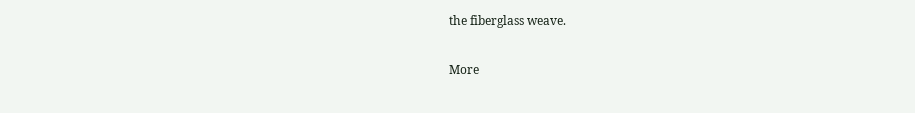the fiberglass weave.

More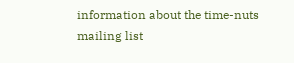information about the time-nuts mailing list